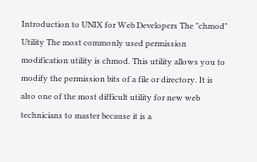Introduction to UNIX for Web Developers The "chmod" Utility The most commonly used permission modification utility is chmod. This utility allows you to modify the permission bits of a file or directory. It is also one of the most difficult utility for new web technicians to master because it is a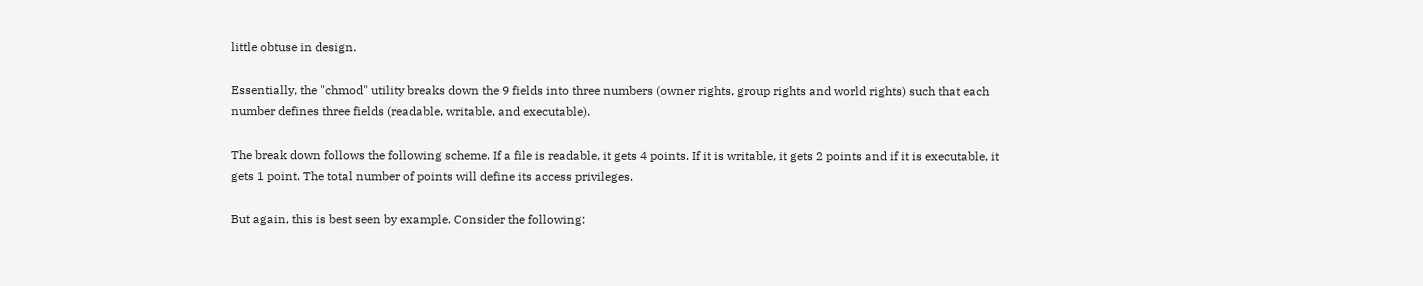little obtuse in design.

Essentially, the "chmod" utility breaks down the 9 fields into three numbers (owner rights, group rights and world rights) such that each number defines three fields (readable, writable, and executable).

The break down follows the following scheme. If a file is readable, it gets 4 points. If it is writable, it gets 2 points and if it is executable, it gets 1 point. The total number of points will define its access privileges.

But again, this is best seen by example. Consider the following: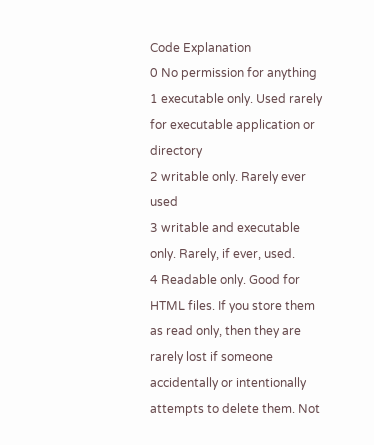Code Explanation
0 No permission for anything
1 executable only. Used rarely for executable application or directory
2 writable only. Rarely ever used
3 writable and executable only. Rarely, if ever, used.
4 Readable only. Good for HTML files. If you store them as read only, then they are rarely lost if someone accidentally or intentionally attempts to delete them. Not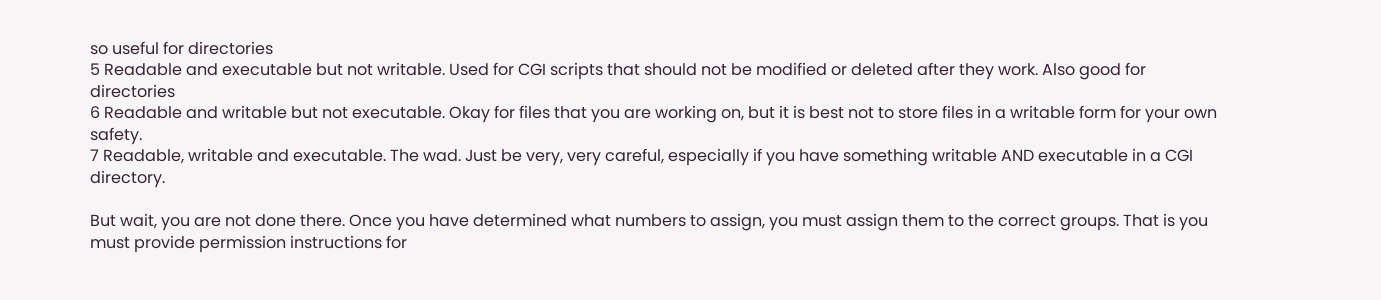so useful for directories
5 Readable and executable but not writable. Used for CGI scripts that should not be modified or deleted after they work. Also good for directories
6 Readable and writable but not executable. Okay for files that you are working on, but it is best not to store files in a writable form for your own safety.
7 Readable, writable and executable. The wad. Just be very, very careful, especially if you have something writable AND executable in a CGI directory.

But wait, you are not done there. Once you have determined what numbers to assign, you must assign them to the correct groups. That is you must provide permission instructions for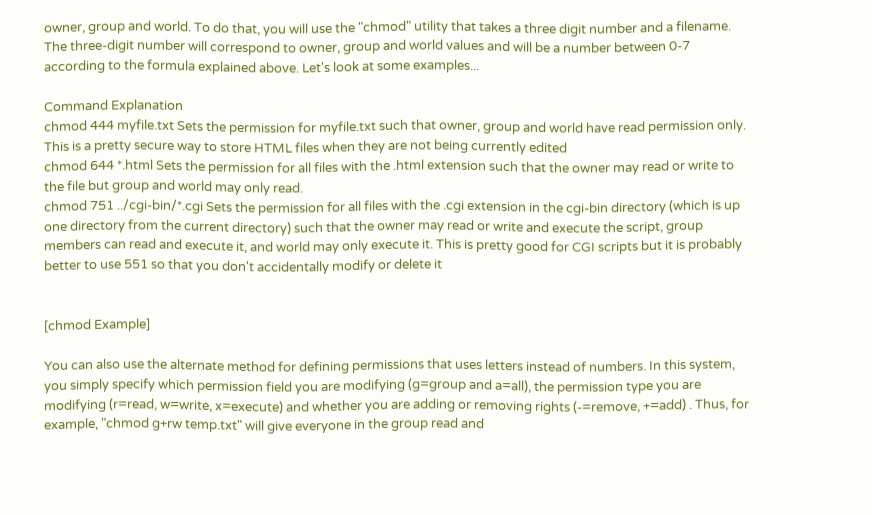owner, group and world. To do that, you will use the "chmod" utility that takes a three digit number and a filename. The three-digit number will correspond to owner, group and world values and will be a number between 0-7 according to the formula explained above. Let's look at some examples...

Command Explanation
chmod 444 myfile.txt Sets the permission for myfile.txt such that owner, group and world have read permission only. This is a pretty secure way to store HTML files when they are not being currently edited
chmod 644 *.html Sets the permission for all files with the .html extension such that the owner may read or write to the file but group and world may only read.
chmod 751 ../cgi-bin/*.cgi Sets the permission for all files with the .cgi extension in the cgi-bin directory (which is up one directory from the current directory) such that the owner may read or write and execute the script, group members can read and execute it, and world may only execute it. This is pretty good for CGI scripts but it is probably better to use 551 so that you don't accidentally modify or delete it


[chmod Example]

You can also use the alternate method for defining permissions that uses letters instead of numbers. In this system, you simply specify which permission field you are modifying (g=group and a=all), the permission type you are modifying (r=read, w=write, x=execute) and whether you are adding or removing rights (-=remove, +=add) . Thus, for example, "chmod g+rw temp.txt" will give everyone in the group read and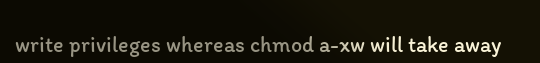write privileges whereas chmod a-xw will take away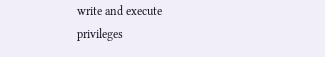write and execute privileges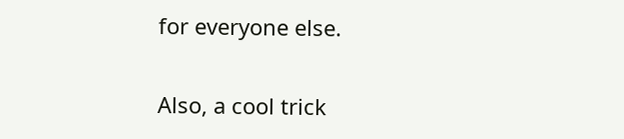for everyone else.

Also, a cool trick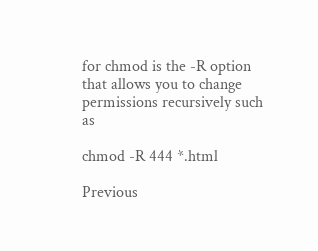for chmod is the -R option that allows you to change permissions recursively such as

chmod -R 444 *.html

Previous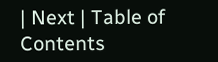| Next | Table of Contents